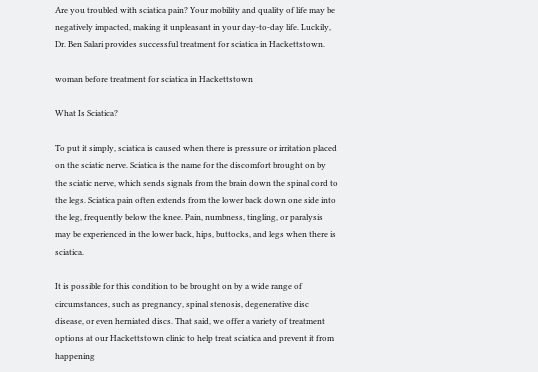Are you troubled with sciatica pain? Your mobility and quality of life may be negatively impacted, making it unpleasant in your day-to-day life. Luckily, Dr. Ben Salari provides successful treatment for sciatica in Hackettstown.

woman before treatment for sciatica in Hackettstown

What Is Sciatica?

To put it simply, sciatica is caused when there is pressure or irritation placed on the sciatic nerve. Sciatica is the name for the discomfort brought on by the sciatic nerve, which sends signals from the brain down the spinal cord to the legs. Sciatica pain often extends from the lower back down one side into the leg, frequently below the knee. Pain, numbness, tingling, or paralysis may be experienced in the lower back, hips, buttocks, and legs when there is sciatica.

It is possible for this condition to be brought on by a wide range of circumstances, such as pregnancy, spinal stenosis, degenerative disc disease, or even herniated discs. That said, we offer a variety of treatment options at our Hackettstown clinic to help treat sciatica and prevent it from happening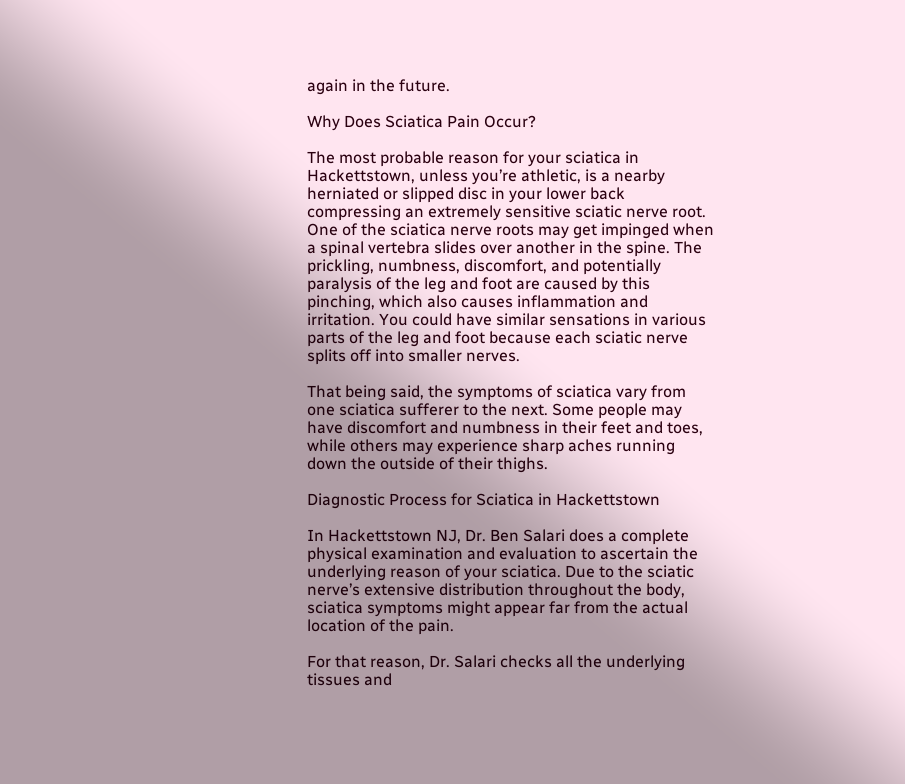again in the future.

Why Does Sciatica Pain Occur?

The most probable reason for your sciatica in Hackettstown, unless you’re athletic, is a nearby herniated or slipped disc in your lower back compressing an extremely sensitive sciatic nerve root. One of the sciatica nerve roots may get impinged when a spinal vertebra slides over another in the spine. The prickling, numbness, discomfort, and potentially paralysis of the leg and foot are caused by this pinching, which also causes inflammation and irritation. You could have similar sensations in various parts of the leg and foot because each sciatic nerve splits off into smaller nerves.

That being said, the symptoms of sciatica vary from one sciatica sufferer to the next. Some people may have discomfort and numbness in their feet and toes, while others may experience sharp aches running down the outside of their thighs.

Diagnostic Process for Sciatica in Hackettstown

In Hackettstown NJ, Dr. Ben Salari does a complete physical examination and evaluation to ascertain the underlying reason of your sciatica. Due to the sciatic nerve’s extensive distribution throughout the body, sciatica symptoms might appear far from the actual location of the pain.

For that reason, Dr. Salari checks all the underlying tissues and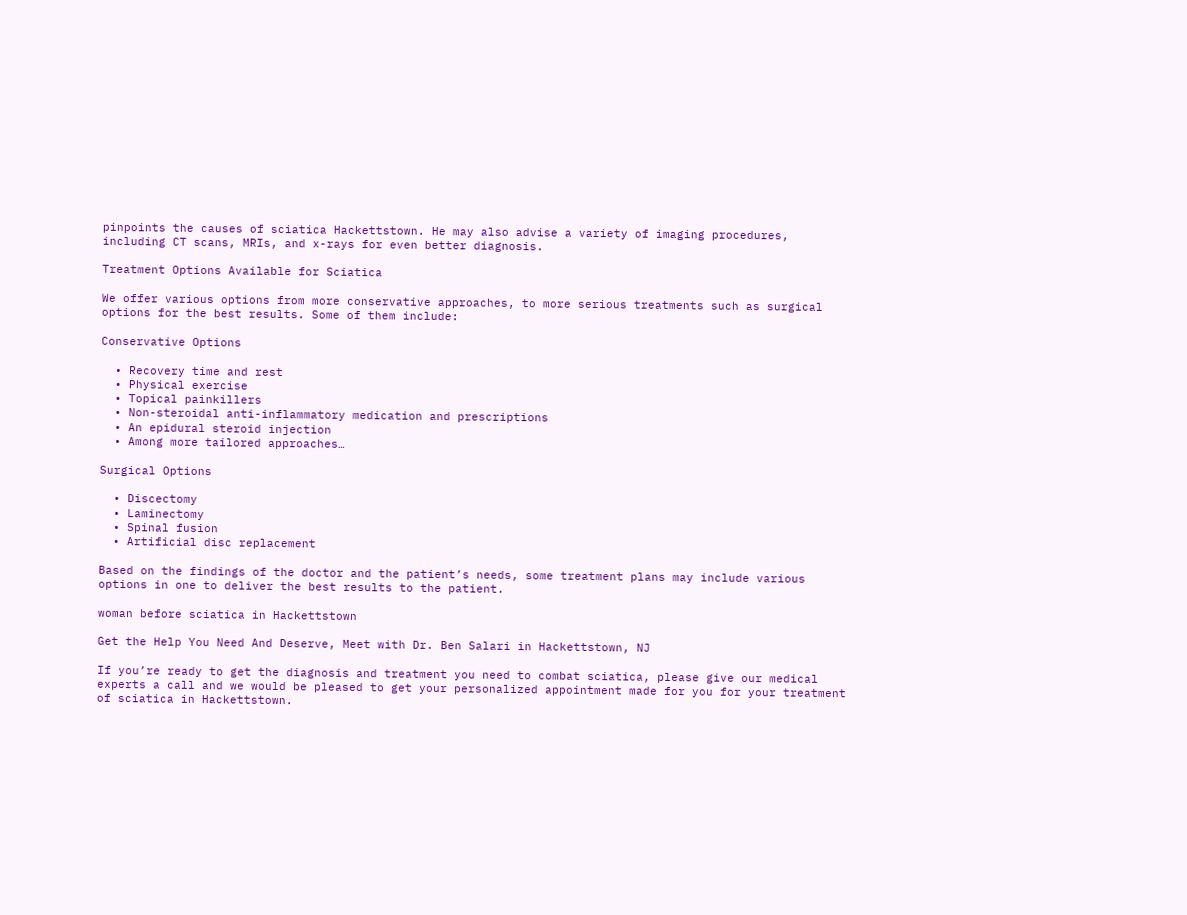pinpoints the causes of sciatica Hackettstown. He may also advise a variety of imaging procedures, including CT scans, MRIs, and x-rays for even better diagnosis.

Treatment Options Available for Sciatica

We offer various options from more conservative approaches, to more serious treatments such as surgical options for the best results. Some of them include:

Conservative Options

  • Recovery time and rest
  • Physical exercise
  • Topical painkillers
  • Non-steroidal anti-inflammatory medication and prescriptions
  • An epidural steroid injection
  • Among more tailored approaches…

Surgical Options

  • Discectomy
  • Laminectomy
  • Spinal fusion
  • Artificial disc replacement

Based on the findings of the doctor and the patient’s needs, some treatment plans may include various options in one to deliver the best results to the patient.

woman before sciatica in Hackettstown

Get the Help You Need And Deserve, Meet with Dr. Ben Salari in Hackettstown, NJ

If you’re ready to get the diagnosis and treatment you need to combat sciatica, please give our medical experts a call and we would be pleased to get your personalized appointment made for you for your treatment of sciatica in Hackettstown.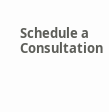Schedule a Consultation